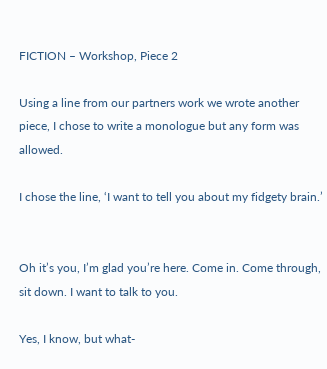FICTION – Workshop, Piece 2

Using a line from our partners work we wrote another piece, I chose to write a monologue but any form was allowed.

I chose the line, ‘I want to tell you about my fidgety brain.’


Oh it’s you, I’m glad you’re here. Come in. Come through, sit down. I want to talk to you.

Yes, I know, but what-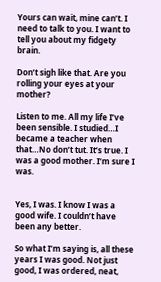Yours can wait, mine can’t. I need to talk to you. I want to tell you about my fidgety brain.

Don’t sigh like that. Are you rolling your eyes at your mother?

Listen to me. All my life I’ve been sensible. I studied…I became a teacher when that…No don’t tut. It’s true. I was a good mother. I’m sure I was.


Yes, I was. I know I was a good wife. I couldn’t have been any better.

So what I’m saying is, all these years I was good. Not just good, I was ordered, neat,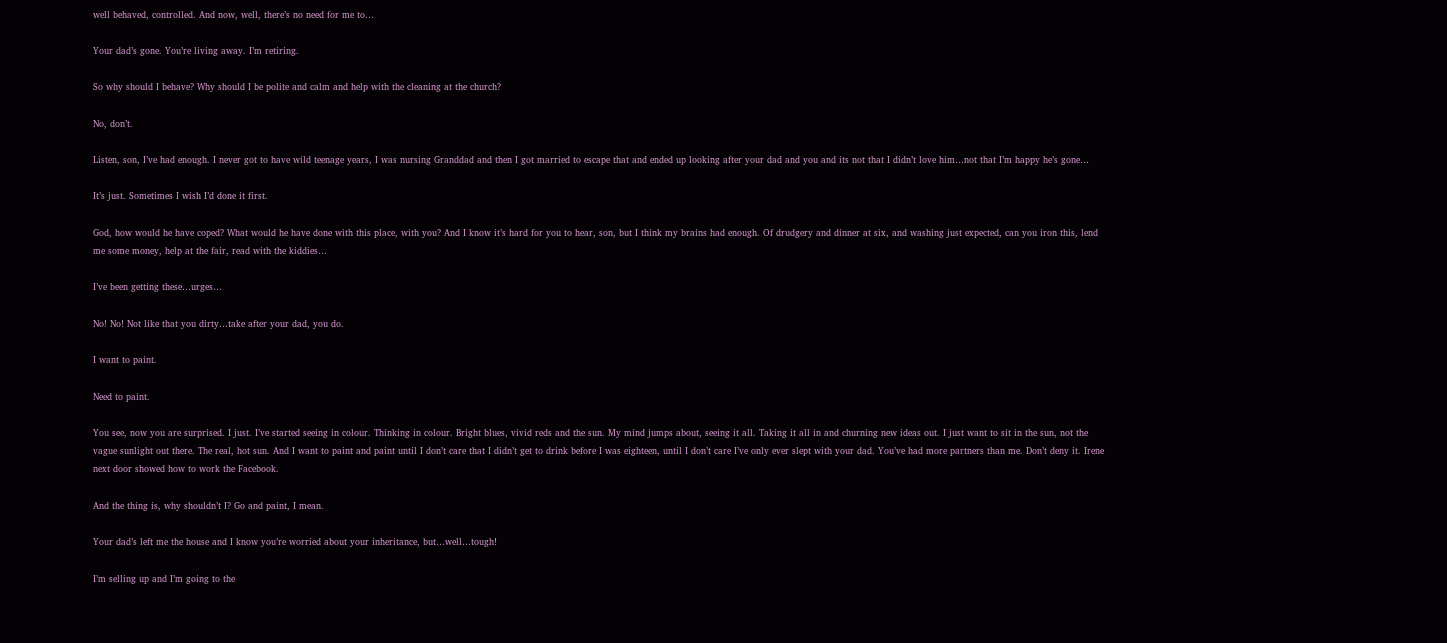well behaved, controlled. And now, well, there’s no need for me to…

Your dad’s gone. You’re living away. I’m retiring.

So why should I behave? Why should I be polite and calm and help with the cleaning at the church?

No, don’t.

Listen, son, I’ve had enough. I never got to have wild teenage years, I was nursing Granddad and then I got married to escape that and ended up looking after your dad and you and its not that I didn’t love him…not that I’m happy he’s gone…

It’s just. Sometimes I wish I’d done it first.

God, how would he have coped? What would he have done with this place, with you? And I know it’s hard for you to hear, son, but I think my brains had enough. Of drudgery and dinner at six, and washing just expected, can you iron this, lend me some money, help at the fair, read with the kiddies…

I’ve been getting these…urges…

No! No! Not like that you dirty…take after your dad, you do.

I want to paint.

Need to paint.

You see, now you are surprised. I just. I’ve started seeing in colour. Thinking in colour. Bright blues, vivid reds and the sun. My mind jumps about, seeing it all. Taking it all in and churning new ideas out. I just want to sit in the sun, not the vague sunlight out there. The real, hot sun. And I want to paint and paint until I don’t care that I didn’t get to drink before I was eighteen, until I don’t care I’ve only ever slept with your dad. You’ve had more partners than me. Don’t deny it. Irene next door showed how to work the Facebook.

And the thing is, why shouldn’t I? Go and paint, I mean.

Your dad’s left me the house and I know you’re worried about your inheritance, but…well…tough!

I’m selling up and I’m going to the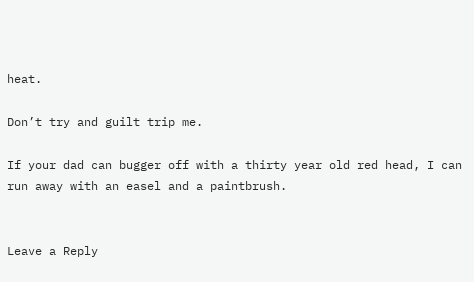heat.

Don’t try and guilt trip me.

If your dad can bugger off with a thirty year old red head, I can run away with an easel and a paintbrush.


Leave a Reply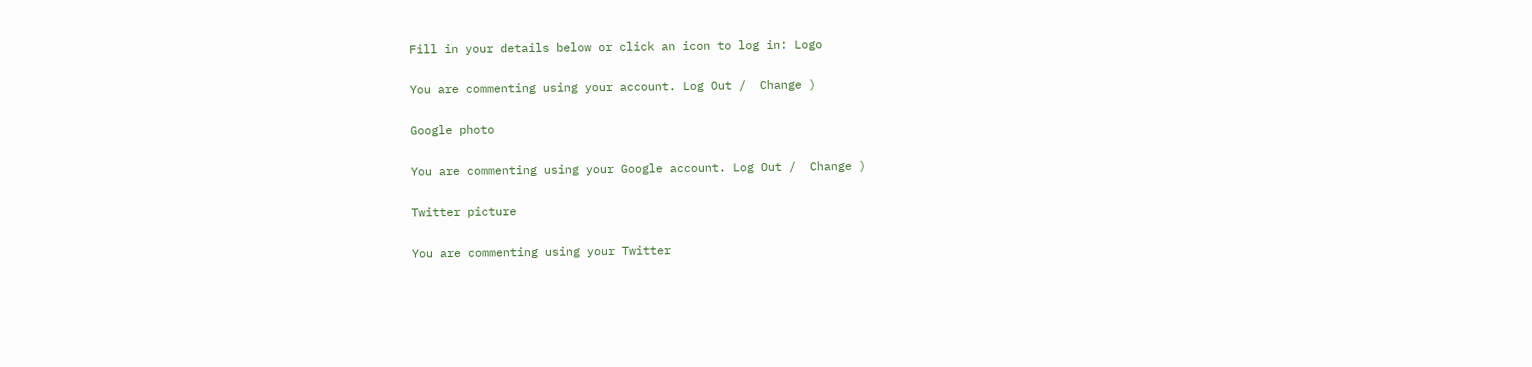Fill in your details below or click an icon to log in: Logo

You are commenting using your account. Log Out /  Change )

Google photo

You are commenting using your Google account. Log Out /  Change )

Twitter picture

You are commenting using your Twitter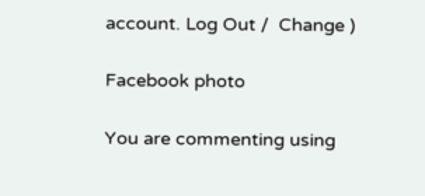account. Log Out /  Change )

Facebook photo

You are commenting using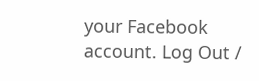your Facebook account. Log Out /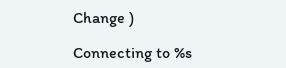Change )

Connecting to %s